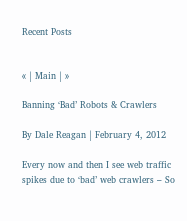Recent Posts


« | Main | »

Banning ‘Bad’ Robots & Crawlers

By Dale Reagan | February 4, 2012

Every now and then I see web traffic spikes due to ‘bad’ web crawlers – So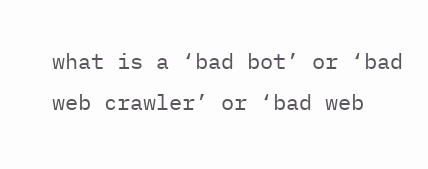what is a ‘bad bot’ or ‘bad web crawler’ or ‘bad web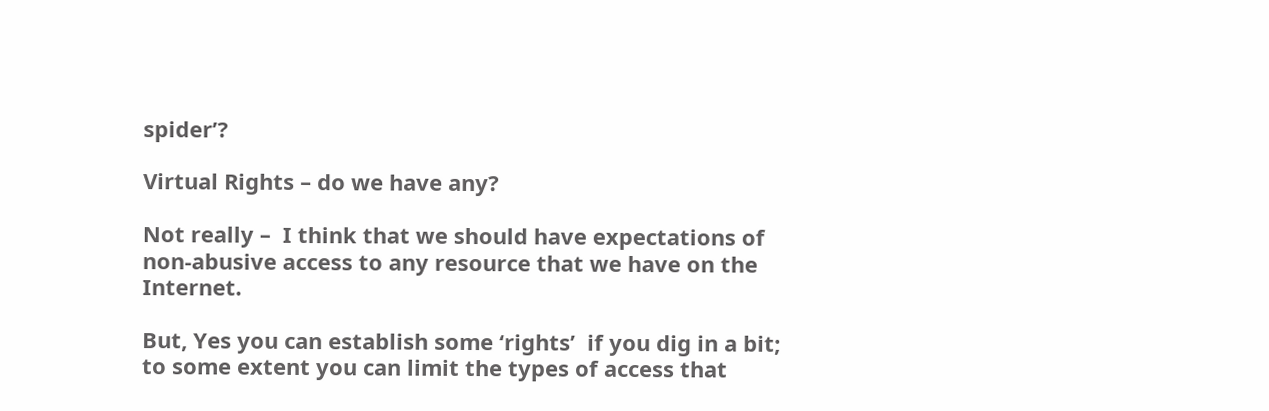spider’?

Virtual Rights – do we have any?

Not really –  I think that we should have expectations of non-abusive access to any resource that we have on the Internet.

But, Yes you can establish some ‘rights’  if you dig in a bit; to some extent you can limit the types of access that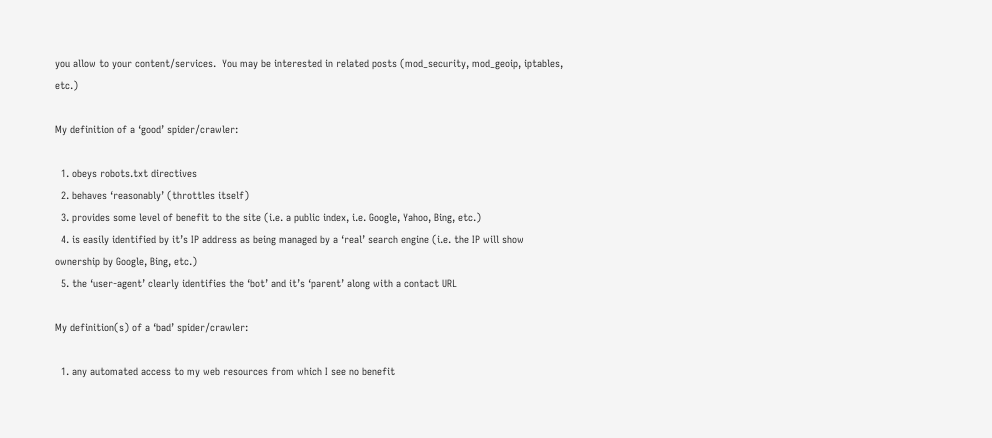you allow to your content/services.  You may be interested in related posts (mod_security, mod_geoip, iptables, etc.)

My definition of a ‘good’ spider/crawler:

  1. obeys robots.txt directives
  2. behaves ‘reasonably’ (throttles itself)
  3. provides some level of benefit to the site (i.e. a public index, i.e. Google, Yahoo, Bing, etc.)
  4. is easily identified by it’s IP address as being managed by a ‘real’ search engine (i.e. the IP will show ownership by Google, Bing, etc.)
  5. the ‘user-agent’ clearly identifies the ‘bot’ and it’s ‘parent’ along with a contact URL

My definition(s) of a ‘bad’ spider/crawler:

  1. any automated access to my web resources from which I see no benefit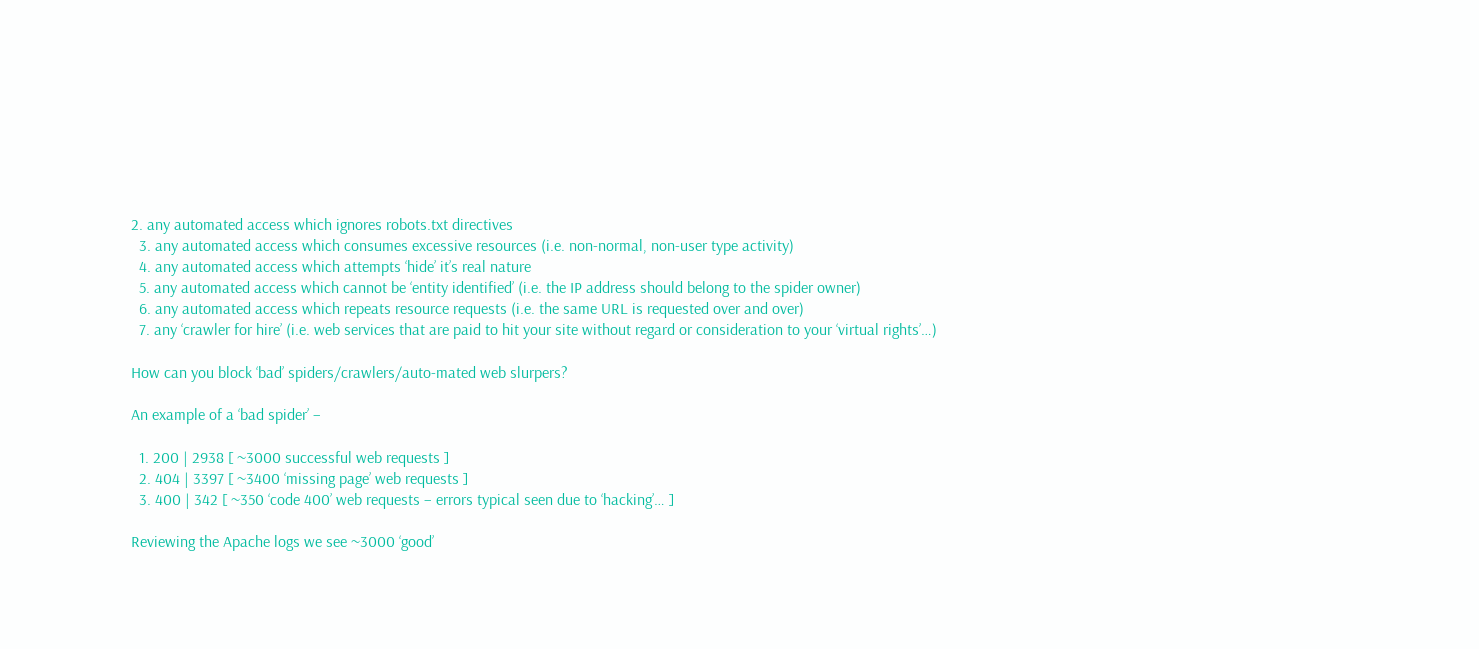2. any automated access which ignores robots.txt directives
  3. any automated access which consumes excessive resources (i.e. non-normal, non-user type activity)
  4. any automated access which attempts ‘hide’ it’s real nature
  5. any automated access which cannot be ‘entity identified’ (i.e. the IP address should belong to the spider owner)
  6. any automated access which repeats resource requests (i.e. the same URL is requested over and over)
  7. any ‘crawler for hire’ (i.e. web services that are paid to hit your site without regard or consideration to your ‘virtual rights’…)

How can you block ‘bad’ spiders/crawlers/auto-mated web slurpers?

An example of a ‘bad spider’ –

  1. 200 | 2938 [ ~3000 successful web requests ]
  2. 404 | 3397 [ ~3400 ‘missing page’ web requests ]
  3. 400 | 342 [ ~350 ‘code 400’ web requests – errors typical seen due to ‘hacking’… ]

Reviewing the Apache logs we see ~3000 ‘good’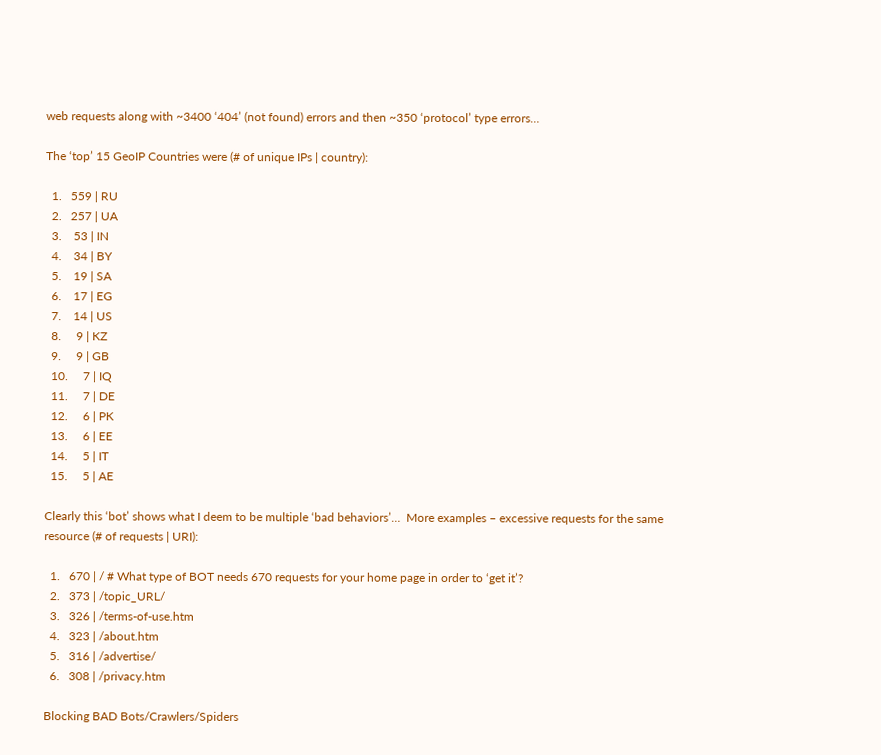web requests along with ~3400 ‘404’ (not found) errors and then ~350 ‘protocol’ type errors…

The ‘top’ 15 GeoIP Countries were (# of unique IPs | country):

  1.   559 | RU
  2.   257 | UA
  3.    53 | IN
  4.    34 | BY
  5.    19 | SA
  6.    17 | EG
  7.    14 | US
  8.     9 | KZ
  9.     9 | GB
  10.     7 | IQ
  11.     7 | DE
  12.     6 | PK
  13.     6 | EE
  14.     5 | IT
  15.     5 | AE

Clearly this ‘bot’ shows what I deem to be multiple ‘bad behaviors’…  More examples – excessive requests for the same resource (# of requests | URI):

  1.   670 | / # What type of BOT needs 670 requests for your home page in order to ‘get it’?
  2.   373 | /topic_URL/
  3.   326 | /terms-of-use.htm
  4.   323 | /about.htm
  5.   316 | /advertise/
  6.   308 | /privacy.htm

Blocking BAD Bots/Crawlers/Spiders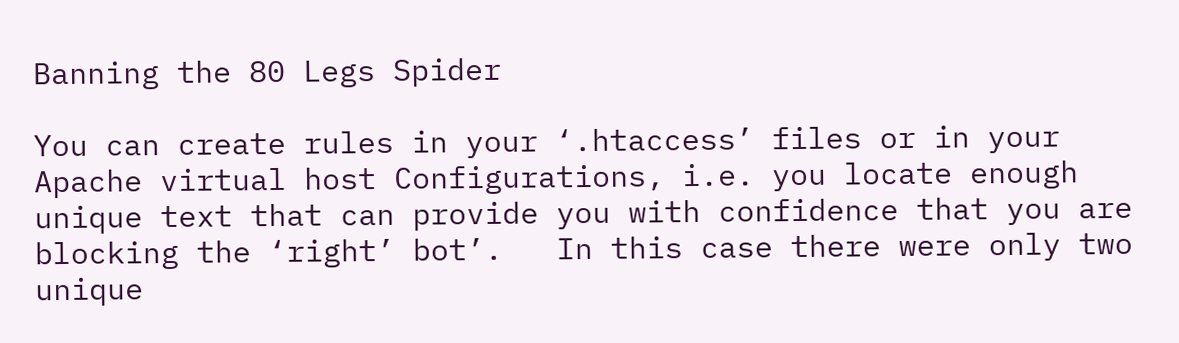Banning the 80 Legs Spider

You can create rules in your ‘.htaccess’ files or in your Apache virtual host Configurations, i.e. you locate enough unique text that can provide you with confidence that you are blocking the ‘right’ bot’.   In this case there were only two unique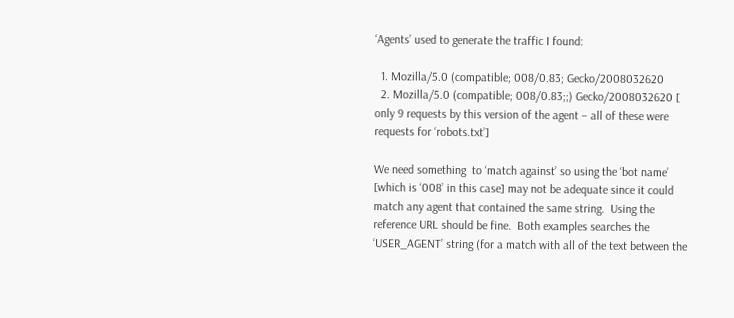‘Agents’ used to generate the traffic I found:

  1. Mozilla/5.0 (compatible; 008/0.83; Gecko/2008032620
  2. Mozilla/5.0 (compatible; 008/0.83;;) Gecko/2008032620 [ only 9 requests by this version of the agent – all of these were requests for ‘robots.txt’]

We need something  to ‘match against’ so using the ‘bot name’ [which is ‘008’ in this case] may not be adequate since it could match any agent that contained the same string.  Using the reference URL should be fine.  Both examples searches the ‘USER_AGENT’ string (for a match with all of the text between the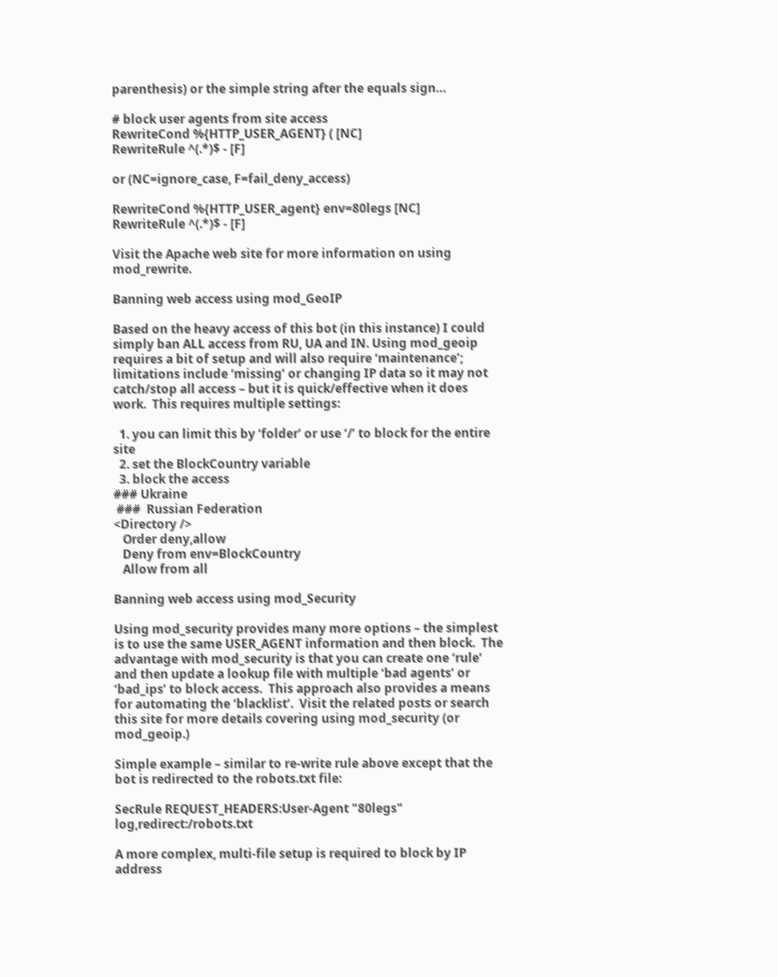parenthesis) or the simple string after the equals sign…

# block user agents from site access
RewriteCond %{HTTP_USER_AGENT} ( [NC]
RewriteRule ^(.*)$ - [F]

or (NC=ignore_case, F=fail_deny_access)

RewriteCond %{HTTP_USER_agent} env=80legs [NC]
RewriteRule ^(.*)$ - [F]

Visit the Apache web site for more information on using mod_rewrite.

Banning web access using mod_GeoIP

Based on the heavy access of this bot (in this instance) I could simply ban ALL access from RU, UA and IN. Using mod_geoip requires a bit of setup and will also require ‘maintenance’; limitations include ‘missing’ or changing IP data so it may not catch/stop all access – but it is quick/effective when it does work.  This requires multiple settings:

  1. you can limit this by ‘folder’ or use ‘/’ to block for the entire site
  2. set the BlockCountry variable
  3. block the access
### Ukraine
 ###  Russian Federation
<Directory />
   Order deny,allow
   Deny from env=BlockCountry
   Allow from all

Banning web access using mod_Security

Using mod_security provides many more options – the simplest is to use the same USER_AGENT information and then block.  The advantage with mod_security is that you can create one ‘rule’ and then update a lookup file with multiple ‘bad agents’ or ‘bad_ips’ to block access.  This approach also provides a means for automating the ‘blacklist’.  Visit the related posts or search this site for more details covering using mod_security (or mod_geoip.)

Simple example – similar to re-write rule above except that the bot is redirected to the robots.txt file:

SecRule REQUEST_HEADERS:User-Agent "80legs"  log,redirect:/robots.txt

A more complex, multi-file setup is required to block by IP address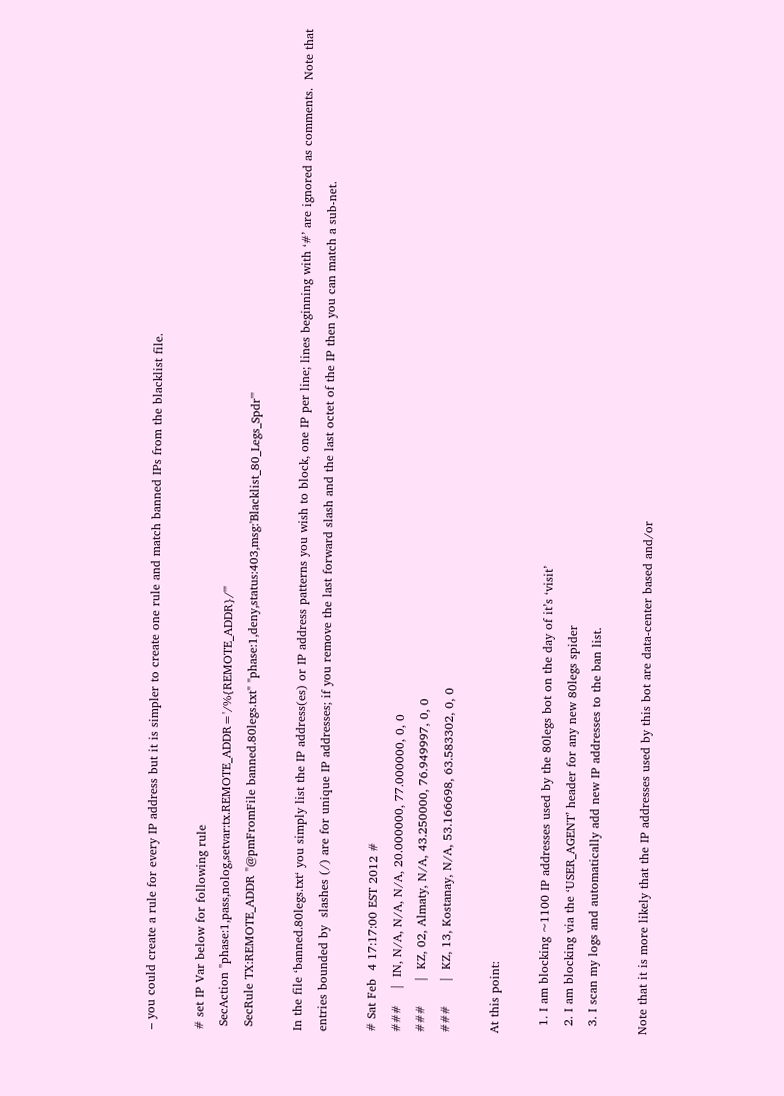– you could create a rule for every IP address but it is simpler to create one rule and match banned IPs from the blacklist file.

# set IP Var below for following rule
 SecAction "phase:1,pass,nolog,setvar:tx.REMOTE_ADDR='/%{REMOTE_ADDR}/'"
 SecRule TX:REMOTE_ADDR "@pmFromFile banned.80legs.txt" "phase:1,deny,status:403,msg:'Blacklist_80_Legs_Spdr'"

In the file ‘banned.80legs.txt‘ you simply list the IP address(es) or IP address patterns you wish to block, one IP per line; lines beginning with ‘#’ are ignored as comments.  Note that entries bounded by  slashes (/) are for unique IP addresses; if you remove the last forward slash and the last octet of the IP then you can match a sub-net.

# Sat Feb  4 17:17:00 EST 2012 #
###    |  IN, N/A, N/A, N/A, 20.000000, 77.000000, 0, 0
###      |  KZ, 02, Almaty, N/A, 43.250000, 76.949997, 0, 0
###      |  KZ, 13, Kostanay, N/A, 53.166698, 63.583302, 0, 0

At this point:

  1. I am blocking ~1100 IP addresses used by the 80legs bot on the day of it’s ‘visit’
  2. I am blocking via the ‘USER_AGENT’ header for any new 80legs spider
  3. I scan my logs and automatically add new IP addresses to the ban list.

Note that it is more likely that the IP addresses used by this bot are data-center based and/or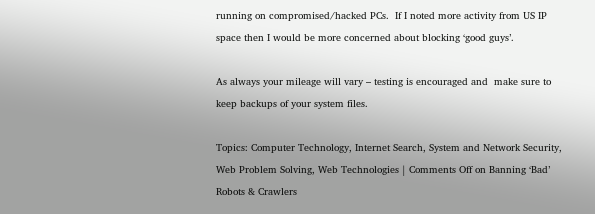running on compromised/hacked PCs.  If I noted more activity from US IP space then I would be more concerned about blocking ‘good guys’.

As always your mileage will vary – testing is encouraged and  make sure to keep backups of your system files.

Topics: Computer Technology, Internet Search, System and Network Security, Web Problem Solving, Web Technologies | Comments Off on Banning ‘Bad’ Robots & Crawlers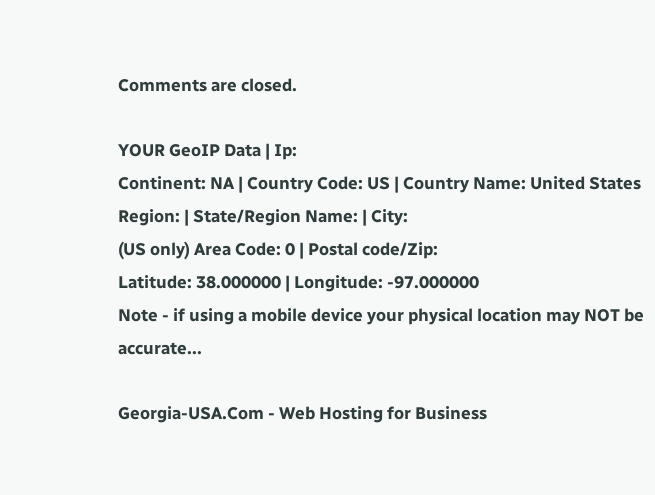Comments are closed.

YOUR GeoIP Data | Ip:
Continent: NA | Country Code: US | Country Name: United States
Region: | State/Region Name: | City:
(US only) Area Code: 0 | Postal code/Zip:
Latitude: 38.000000 | Longitude: -97.000000
Note - if using a mobile device your physical location may NOT be accurate...

Georgia-USA.Com - Web Hosting for Business